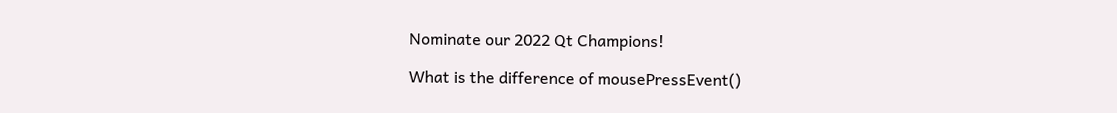Nominate our 2022 Qt Champions!

What is the difference of mousePressEvent()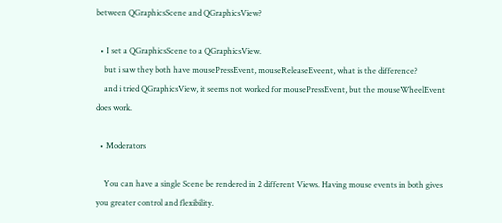between QGraphicsScene and QGraphicsView?

  • I set a QGraphicsScene to a QGraphicsView.
    but i saw they both have mousePressEvent, mouseReleaseEveent, what is the difference?
    and i tried QGraphicsView, it seems not worked for mousePressEvent, but the mouseWheelEvent does work.

  • Moderators

    You can have a single Scene be rendered in 2 different Views. Having mouse events in both gives you greater control and flexibility.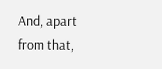And, apart from that,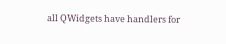all QWidgets have handlers for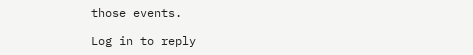those events.

Log in to reply